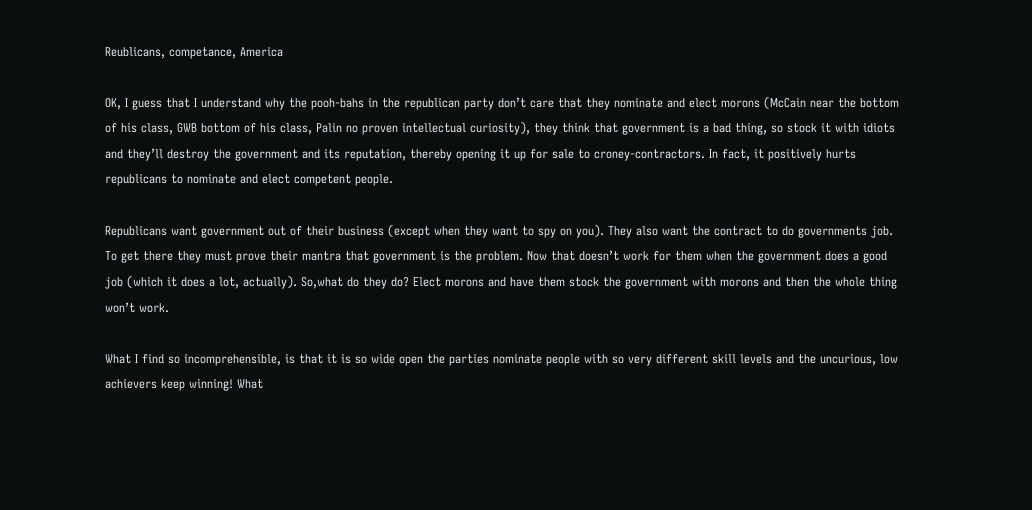Reublicans, competance, America

OK, I guess that I understand why the pooh-bahs in the republican party don’t care that they nominate and elect morons (McCain near the bottom of his class, GWB bottom of his class, Palin no proven intellectual curiosity), they think that government is a bad thing, so stock it with idiots and they’ll destroy the government and its reputation, thereby opening it up for sale to croney-contractors. In fact, it positively hurts republicans to nominate and elect competent people.

Republicans want government out of their business (except when they want to spy on you). They also want the contract to do governments job. To get there they must prove their mantra that government is the problem. Now that doesn’t work for them when the government does a good job (which it does a lot, actually). So,what do they do? Elect morons and have them stock the government with morons and then the whole thing won’t work.

What I find so incomprehensible, is that it is so wide open the parties nominate people with so very different skill levels and the uncurious, low achievers keep winning! What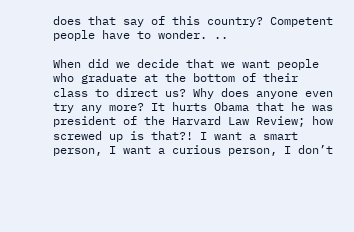does that say of this country? Competent people have to wonder. ..

When did we decide that we want people who graduate at the bottom of their class to direct us? Why does anyone even try any more? It hurts Obama that he was president of the Harvard Law Review; how screwed up is that?! I want a smart person, I want a curious person, I don’t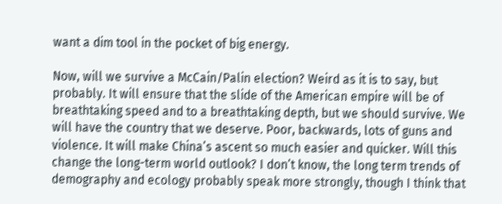want a dim tool in the pocket of big energy.

Now, will we survive a McCain/Palin election? Weird as it is to say, but probably. It will ensure that the slide of the American empire will be of breathtaking speed and to a breathtaking depth, but we should survive. We will have the country that we deserve. Poor, backwards, lots of guns and violence. It will make China’s ascent so much easier and quicker. Will this change the long-term world outlook? I don’t know, the long term trends of demography and ecology probably speak more strongly, though I think that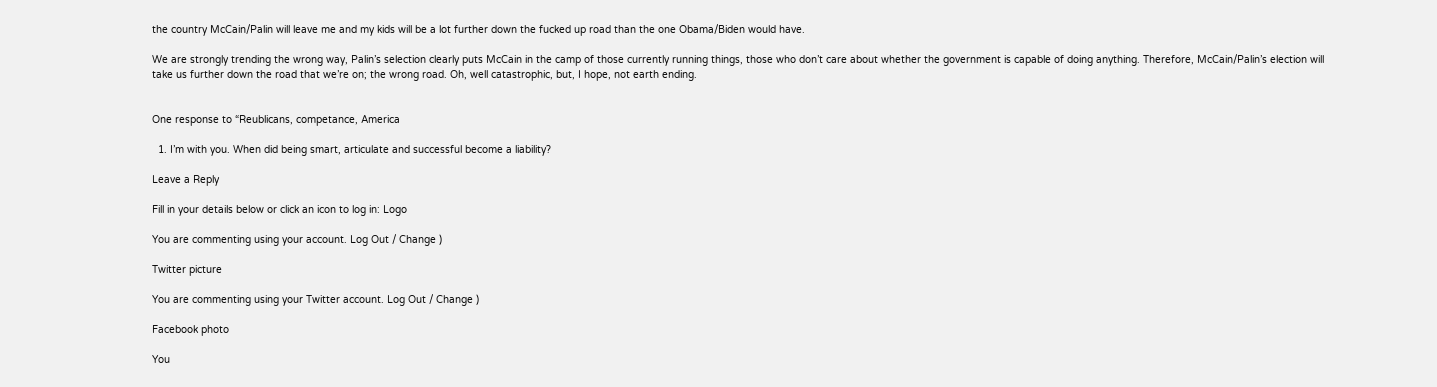the country McCain/Palin will leave me and my kids will be a lot further down the fucked up road than the one Obama/Biden would have.

We are strongly trending the wrong way, Palin’s selection clearly puts McCain in the camp of those currently running things, those who don’t care about whether the government is capable of doing anything. Therefore, McCain/Palin’s election will take us further down the road that we’re on; the wrong road. Oh, well catastrophic, but, I hope, not earth ending.


One response to “Reublicans, competance, America

  1. I’m with you. When did being smart, articulate and successful become a liability?

Leave a Reply

Fill in your details below or click an icon to log in: Logo

You are commenting using your account. Log Out / Change )

Twitter picture

You are commenting using your Twitter account. Log Out / Change )

Facebook photo

You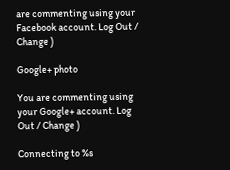are commenting using your Facebook account. Log Out / Change )

Google+ photo

You are commenting using your Google+ account. Log Out / Change )

Connecting to %s